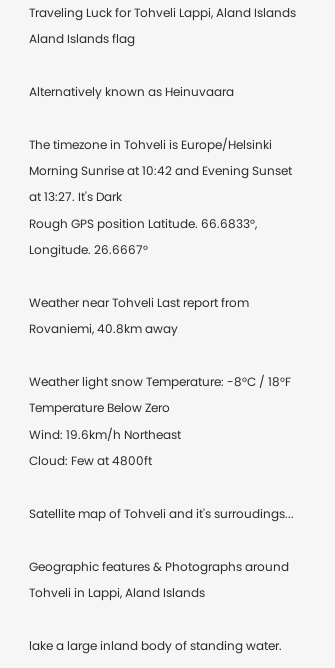Traveling Luck for Tohveli Lappi, Aland Islands Aland Islands flag

Alternatively known as Heinuvaara

The timezone in Tohveli is Europe/Helsinki
Morning Sunrise at 10:42 and Evening Sunset at 13:27. It's Dark
Rough GPS position Latitude. 66.6833°, Longitude. 26.6667°

Weather near Tohveli Last report from Rovaniemi, 40.8km away

Weather light snow Temperature: -8°C / 18°F Temperature Below Zero
Wind: 19.6km/h Northeast
Cloud: Few at 4800ft

Satellite map of Tohveli and it's surroudings...

Geographic features & Photographs around Tohveli in Lappi, Aland Islands

lake a large inland body of standing water.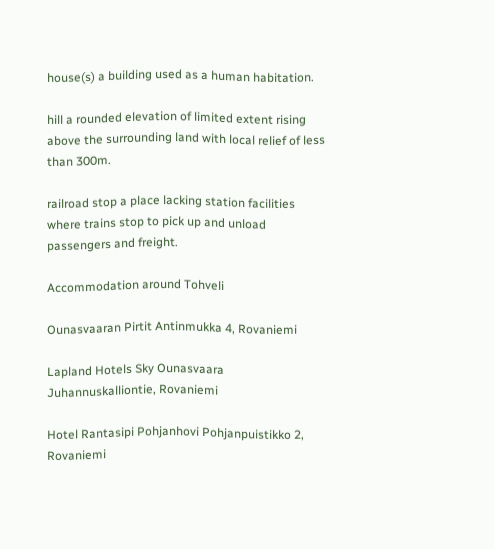house(s) a building used as a human habitation.

hill a rounded elevation of limited extent rising above the surrounding land with local relief of less than 300m.

railroad stop a place lacking station facilities where trains stop to pick up and unload passengers and freight.

Accommodation around Tohveli

Ounasvaaran Pirtit Antinmukka 4, Rovaniemi

Lapland Hotels Sky Ounasvaara Juhannuskalliontie, Rovaniemi

Hotel Rantasipi Pohjanhovi Pohjanpuistikko 2, Rovaniemi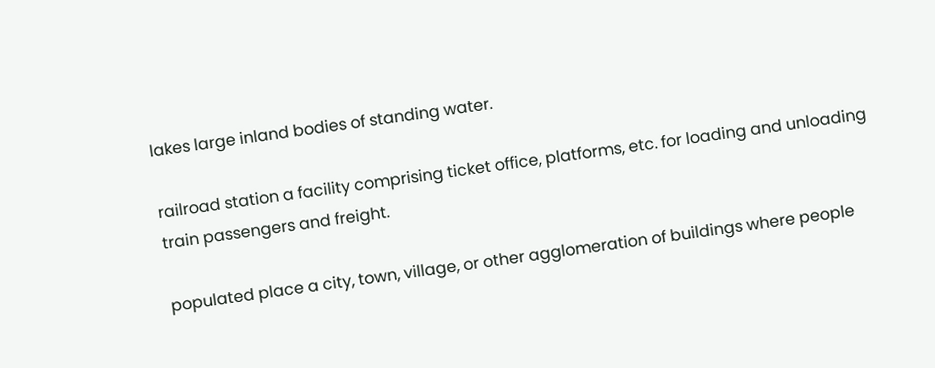lakes large inland bodies of standing water.

railroad station a facility comprising ticket office, platforms, etc. for loading and unloading train passengers and freight.

populated place a city, town, village, or other agglomeration of buildings where people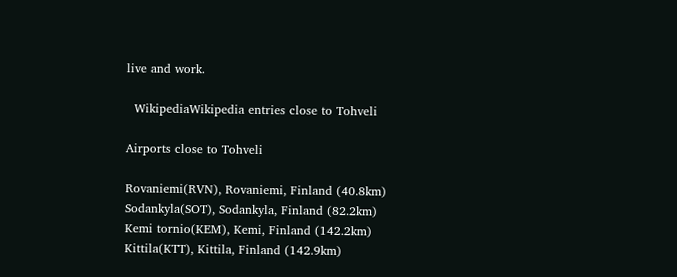live and work.

  WikipediaWikipedia entries close to Tohveli

Airports close to Tohveli

Rovaniemi(RVN), Rovaniemi, Finland (40.8km)
Sodankyla(SOT), Sodankyla, Finland (82.2km)
Kemi tornio(KEM), Kemi, Finland (142.2km)
Kittila(KTT), Kittila, Finland (142.9km)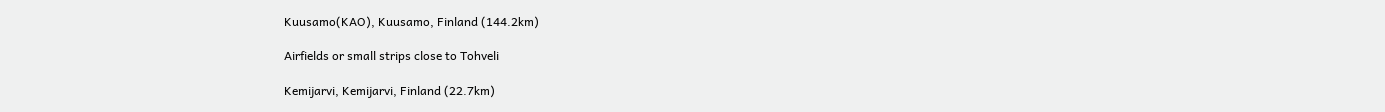Kuusamo(KAO), Kuusamo, Finland (144.2km)

Airfields or small strips close to Tohveli

Kemijarvi, Kemijarvi, Finland (22.7km)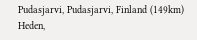Pudasjarvi, Pudasjarvi, Finland (149km)
Heden,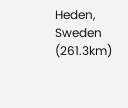Heden, Sweden (261.3km)